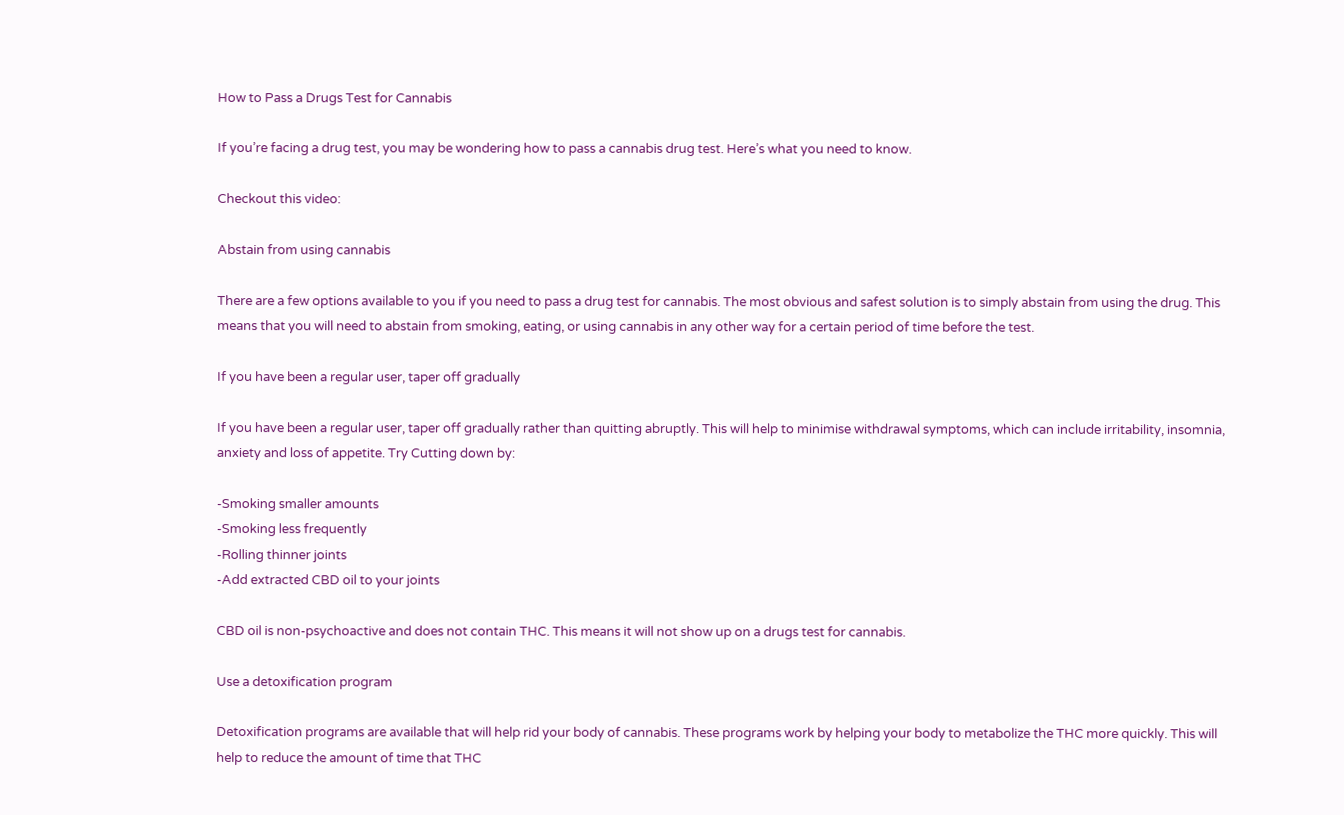How to Pass a Drugs Test for Cannabis

If you’re facing a drug test, you may be wondering how to pass a cannabis drug test. Here’s what you need to know.

Checkout this video:

Abstain from using cannabis

There are a few options available to you if you need to pass a drug test for cannabis. The most obvious and safest solution is to simply abstain from using the drug. This means that you will need to abstain from smoking, eating, or using cannabis in any other way for a certain period of time before the test.

If you have been a regular user, taper off gradually

If you have been a regular user, taper off gradually rather than quitting abruptly. This will help to minimise withdrawal symptoms, which can include irritability, insomnia, anxiety and loss of appetite. Try Cutting down by:

-Smoking smaller amounts
-Smoking less frequently
-Rolling thinner joints
-Add extracted CBD oil to your joints

CBD oil is non-psychoactive and does not contain THC. This means it will not show up on a drugs test for cannabis.

Use a detoxification program

Detoxification programs are available that will help rid your body of cannabis. These programs work by helping your body to metabolize the THC more quickly. This will help to reduce the amount of time that THC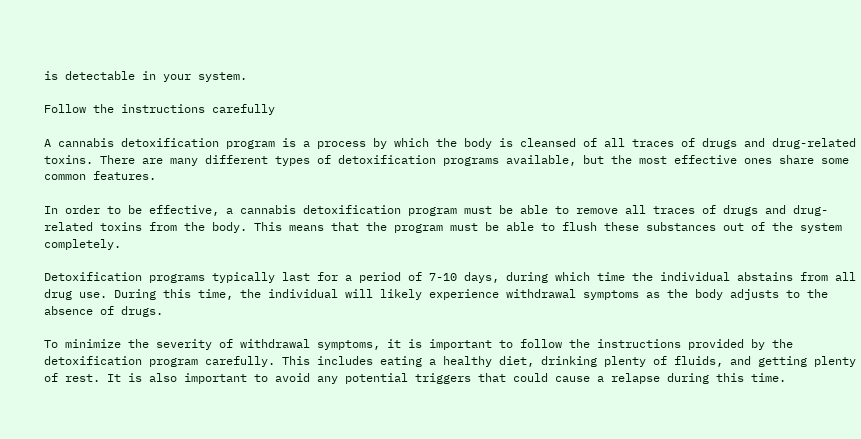is detectable in your system.

Follow the instructions carefully

A cannabis detoxification program is a process by which the body is cleansed of all traces of drugs and drug-related toxins. There are many different types of detoxification programs available, but the most effective ones share some common features.

In order to be effective, a cannabis detoxification program must be able to remove all traces of drugs and drug-related toxins from the body. This means that the program must be able to flush these substances out of the system completely.

Detoxification programs typically last for a period of 7-10 days, during which time the individual abstains from all drug use. During this time, the individual will likely experience withdrawal symptoms as the body adjusts to the absence of drugs.

To minimize the severity of withdrawal symptoms, it is important to follow the instructions provided by the detoxification program carefully. This includes eating a healthy diet, drinking plenty of fluids, and getting plenty of rest. It is also important to avoid any potential triggers that could cause a relapse during this time.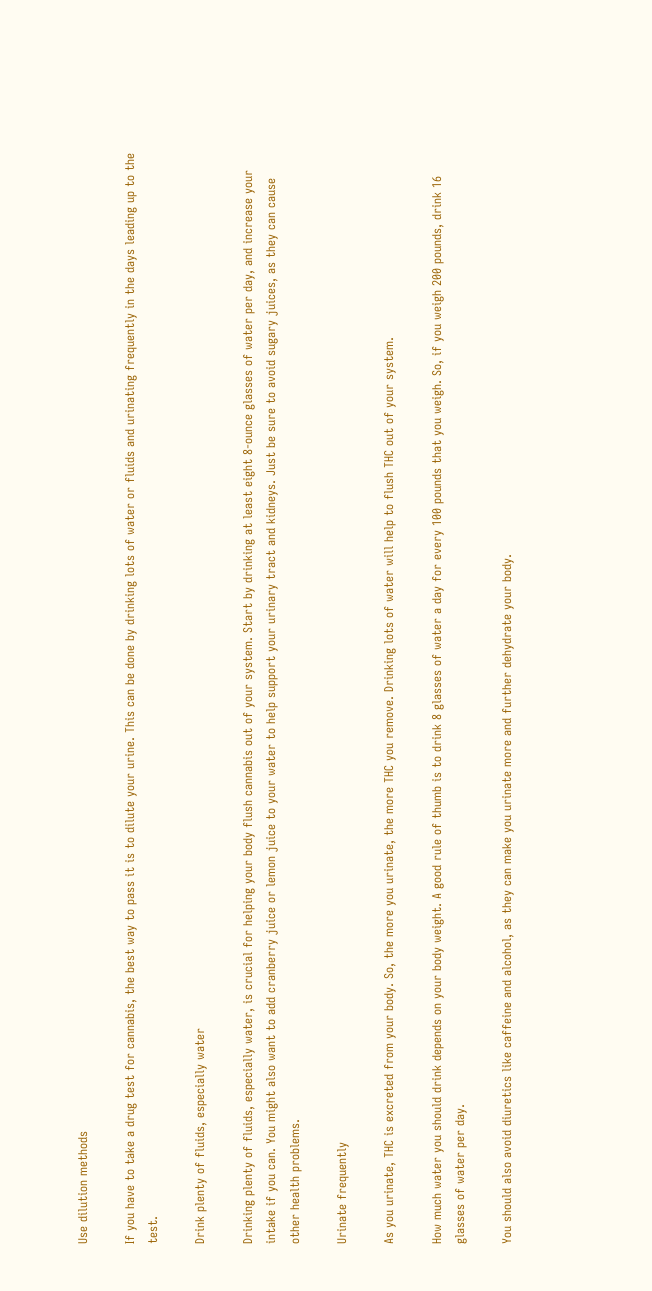Use dilution methods

If you have to take a drug test for cannabis, the best way to pass it is to dilute your urine. This can be done by drinking lots of water or fluids and urinating frequently in the days leading up to the test.

Drink plenty of fluids, especially water

Drinking plenty of fluids, especially water, is crucial for helping your body flush cannabis out of your system. Start by drinking at least eight 8-ounce glasses of water per day, and increase your intake if you can. You might also want to add cranberry juice or lemon juice to your water to help support your urinary tract and kidneys. Just be sure to avoid sugary juices, as they can cause other health problems.

Urinate frequently

As you urinate, THC is excreted from your body. So, the more you urinate, the more THC you remove. Drinking lots of water will help to flush THC out of your system.

How much water you should drink depends on your body weight. A good rule of thumb is to drink 8 glasses of water a day for every 100 pounds that you weigh. So, if you weigh 200 pounds, drink 16 glasses of water per day.

You should also avoid diuretics like caffeine and alcohol, as they can make you urinate more and further dehydrate your body.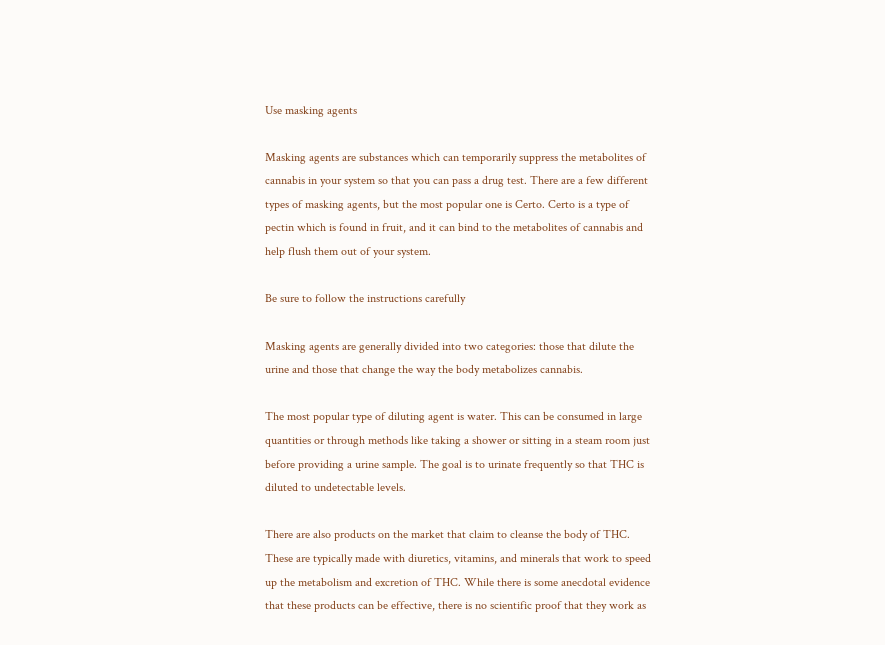Use masking agents

Masking agents are substances which can temporarily suppress the metabolites of cannabis in your system so that you can pass a drug test. There are a few different types of masking agents, but the most popular one is Certo. Certo is a type of pectin which is found in fruit, and it can bind to the metabolites of cannabis and help flush them out of your system.

Be sure to follow the instructions carefully

Masking agents are generally divided into two categories: those that dilute the urine and those that change the way the body metabolizes cannabis.

The most popular type of diluting agent is water. This can be consumed in large quantities or through methods like taking a shower or sitting in a steam room just before providing a urine sample. The goal is to urinate frequently so that THC is diluted to undetectable levels.

There are also products on the market that claim to cleanse the body of THC. These are typically made with diuretics, vitamins, and minerals that work to speed up the metabolism and excretion of THC. While there is some anecdotal evidence that these products can be effective, there is no scientific proof that they work as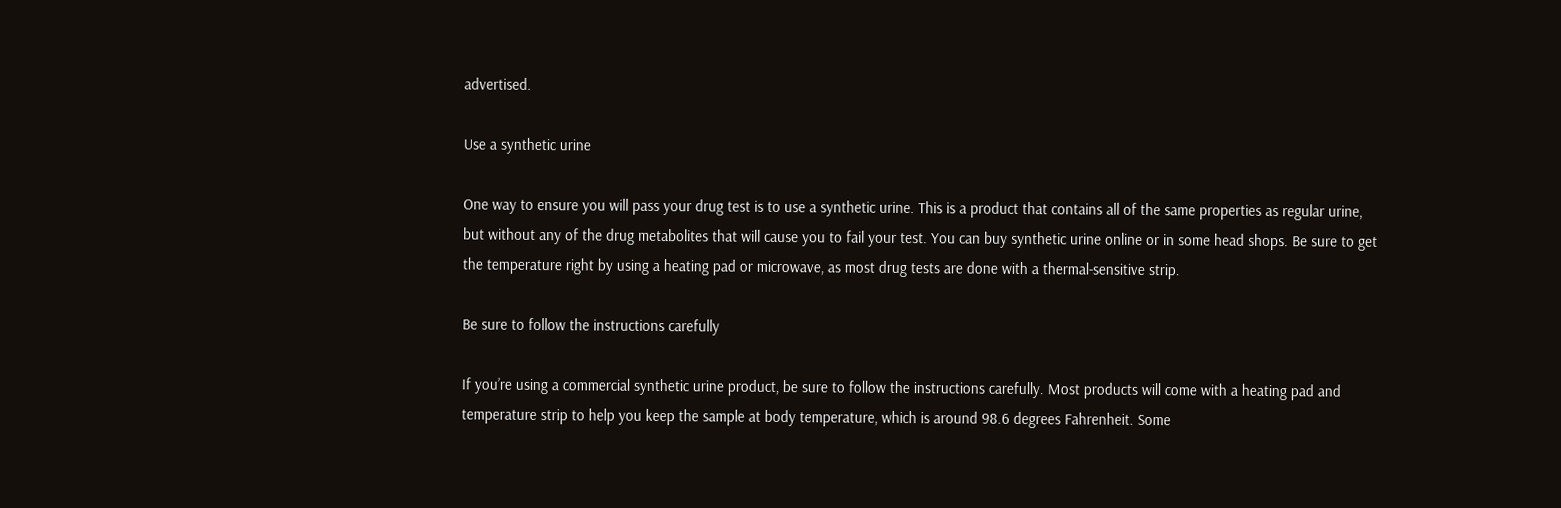advertised.

Use a synthetic urine

One way to ensure you will pass your drug test is to use a synthetic urine. This is a product that contains all of the same properties as regular urine, but without any of the drug metabolites that will cause you to fail your test. You can buy synthetic urine online or in some head shops. Be sure to get the temperature right by using a heating pad or microwave, as most drug tests are done with a thermal-sensitive strip.

Be sure to follow the instructions carefully

If you’re using a commercial synthetic urine product, be sure to follow the instructions carefully. Most products will come with a heating pad and temperature strip to help you keep the sample at body temperature, which is around 98.6 degrees Fahrenheit. Some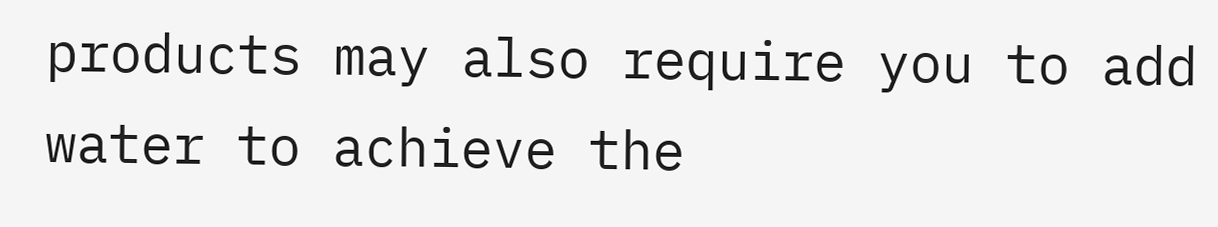products may also require you to add water to achieve the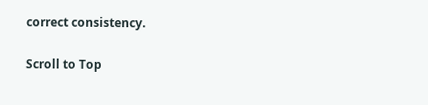correct consistency.

Scroll to Top